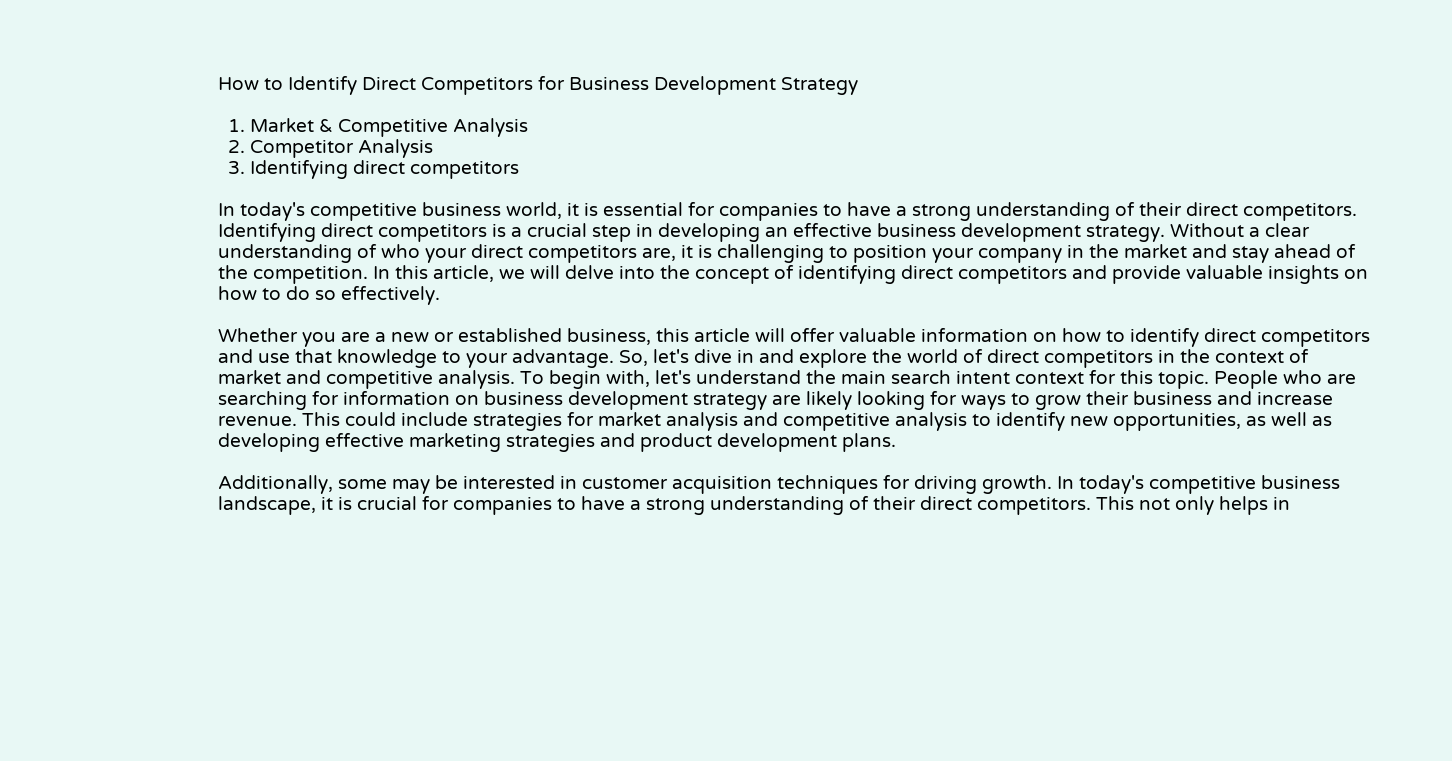How to Identify Direct Competitors for Business Development Strategy

  1. Market & Competitive Analysis
  2. Competitor Analysis
  3. Identifying direct competitors

In today's competitive business world, it is essential for companies to have a strong understanding of their direct competitors. Identifying direct competitors is a crucial step in developing an effective business development strategy. Without a clear understanding of who your direct competitors are, it is challenging to position your company in the market and stay ahead of the competition. In this article, we will delve into the concept of identifying direct competitors and provide valuable insights on how to do so effectively.

Whether you are a new or established business, this article will offer valuable information on how to identify direct competitors and use that knowledge to your advantage. So, let's dive in and explore the world of direct competitors in the context of market and competitive analysis. To begin with, let's understand the main search intent context for this topic. People who are searching for information on business development strategy are likely looking for ways to grow their business and increase revenue. This could include strategies for market analysis and competitive analysis to identify new opportunities, as well as developing effective marketing strategies and product development plans.

Additionally, some may be interested in customer acquisition techniques for driving growth. In today's competitive business landscape, it is crucial for companies to have a strong understanding of their direct competitors. This not only helps in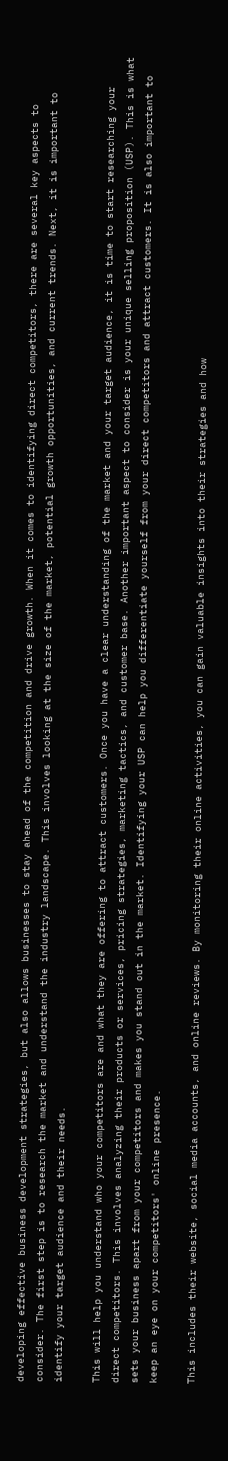developing effective business development strategies, but also allows businesses to stay ahead of the competition and drive growth. When it comes to identifying direct competitors, there are several key aspects to consider. The first step is to research the market and understand the industry landscape. This involves looking at the size of the market, potential growth opportunities, and current trends. Next, it is important to identify your target audience and their needs.

This will help you understand who your competitors are and what they are offering to attract customers. Once you have a clear understanding of the market and your target audience, it is time to start researching your direct competitors. This involves analyzing their products or services, pricing strategies, marketing tactics, and customer base. Another important aspect to consider is your unique selling proposition (USP). This is what sets your business apart from your competitors and makes you stand out in the market. Identifying your USP can help you differentiate yourself from your direct competitors and attract customers. It is also important to keep an eye on your competitors' online presence.

This includes their website, social media accounts, and online reviews. By monitoring their online activities, you can gain valuable insights into their strategies and how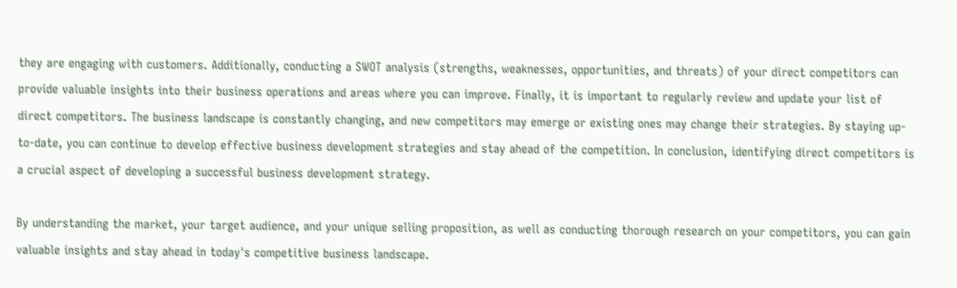they are engaging with customers. Additionally, conducting a SWOT analysis (strengths, weaknesses, opportunities, and threats) of your direct competitors can provide valuable insights into their business operations and areas where you can improve. Finally, it is important to regularly review and update your list of direct competitors. The business landscape is constantly changing, and new competitors may emerge or existing ones may change their strategies. By staying up-to-date, you can continue to develop effective business development strategies and stay ahead of the competition. In conclusion, identifying direct competitors is a crucial aspect of developing a successful business development strategy.

By understanding the market, your target audience, and your unique selling proposition, as well as conducting thorough research on your competitors, you can gain valuable insights and stay ahead in today's competitive business landscape.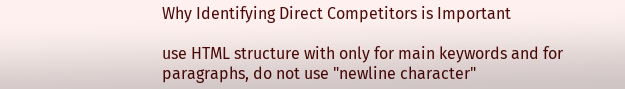Why Identifying Direct Competitors is Important

use HTML structure with only for main keywords and for paragraphs, do not use "newline character"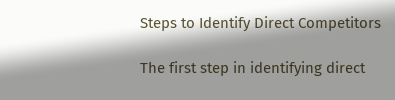Steps to Identify Direct Competitors

The first step in identifying direct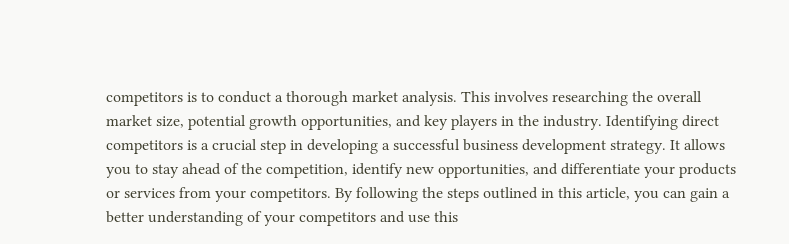competitors is to conduct a thorough market analysis. This involves researching the overall market size, potential growth opportunities, and key players in the industry. Identifying direct competitors is a crucial step in developing a successful business development strategy. It allows you to stay ahead of the competition, identify new opportunities, and differentiate your products or services from your competitors. By following the steps outlined in this article, you can gain a better understanding of your competitors and use this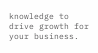knowledge to drive growth for your business.